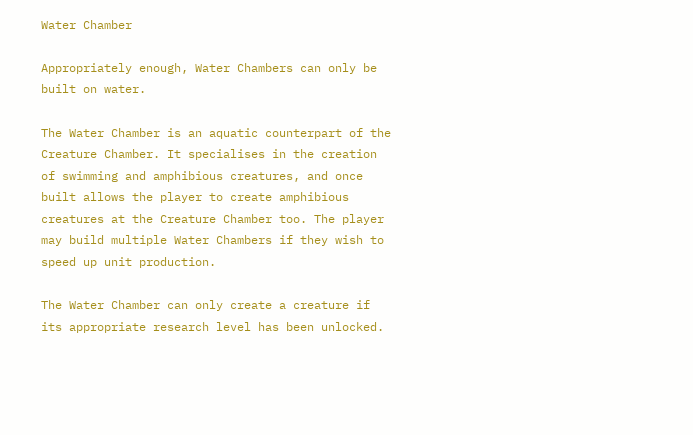Water Chamber

Appropriately enough, Water Chambers can only be built on water.

The Water Chamber is an aquatic counterpart of the Creature Chamber. It specialises in the creation of swimming and amphibious creatures, and once built allows the player to create amphibious creatures at the Creature Chamber too. The player may build multiple Water Chambers if they wish to speed up unit production.

The Water Chamber can only create a creature if its appropriate research level has been unlocked.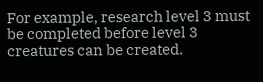For example, research level 3 must be completed before level 3 creatures can be created.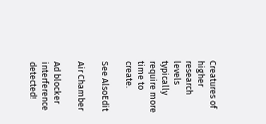Creatures of higher research levels typically require more time to create.

See AlsoEdit

Air Chamber

Ad blocker interference detected!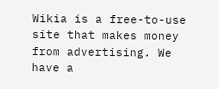Wikia is a free-to-use site that makes money from advertising. We have a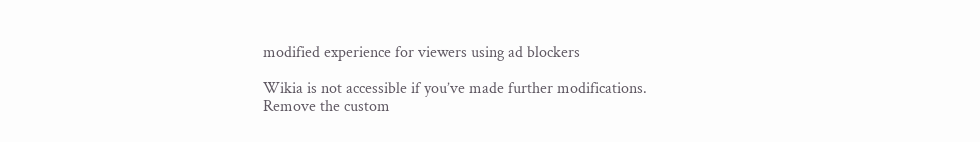modified experience for viewers using ad blockers

Wikia is not accessible if you’ve made further modifications. Remove the custom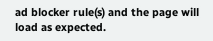ad blocker rule(s) and the page will load as expected.